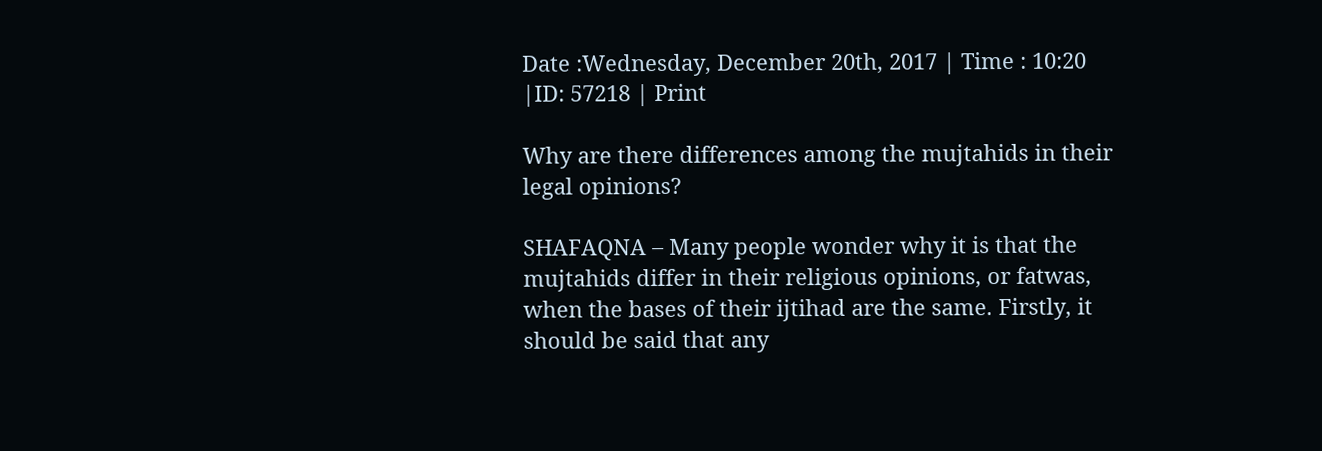Date :Wednesday, December 20th, 2017 | Time : 10:20 |ID: 57218 | Print

Why are there differences among the mujtahids in their legal opinions?

SHAFAQNA – Many people wonder why it is that the mujtahids differ in their religious opinions, or fatwas, when the bases of their ijtihad are the same. Firstly, it should be said that any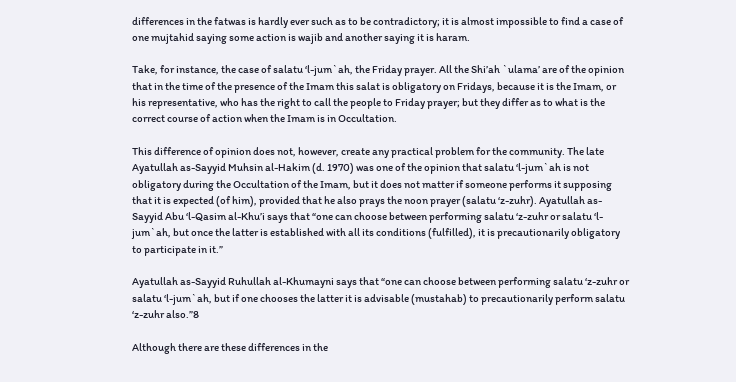differences in the fatwas is hardly ever such as to be contradictory; it is almost impossible to find a case of one mujtahid saying some action is wajib and another saying it is haram.

Take, for instance, the case of salatu ‘l-jum`ah, the Friday prayer. All the Shi’ah `ulama’ are of the opinion that in the time of the presence of the Imam this salat is obligatory on Fridays, because it is the Imam, or his representative, who has the right to call the people to Friday prayer; but they differ as to what is the correct course of action when the Imam is in Occultation.

This difference of opinion does not, however, create any practical problem for the community. The late Ayatullah as-Sayyid Muhsin al-Hakim (d. 1970) was one of the opinion that salatu ‘l-jum`ah is not obligatory during the Occultation of the Imam, but it does not matter if someone performs it supposing that it is expected (of him), provided that he also prays the noon prayer (salatu ‘z-zuhr). Ayatullah as-Sayyid Abu ‘l-Qasim al-Khu’i says that “one can choose between performing salatu ‘z-zuhr or salatu ‘l-jum`ah, but once the latter is established with all its conditions (fulfilled), it is precautionarily obligatory to participate in it.”

Ayatullah as-Sayyid Ruhullah al-Khumayni says that “one can choose between performing salatu ‘z-zuhr or salatu ‘l-jum`ah, but if one chooses the latter it is advisable (mustahab) to precautionarily perform salatu ‘z-zuhr also.”8

Although there are these differences in the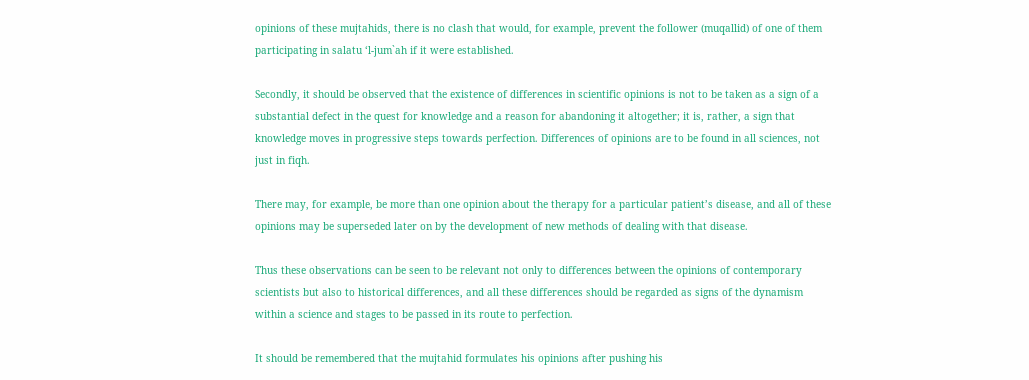opinions of these mujtahids, there is no clash that would, for example, prevent the follower (muqallid) of one of them participating in salatu ‘l-jum`ah if it were established.

Secondly, it should be observed that the existence of differences in scientific opinions is not to be taken as a sign of a substantial defect in the quest for knowledge and a reason for abandoning it altogether; it is, rather, a sign that knowledge moves in progressive steps towards perfection. Differences of opinions are to be found in all sciences, not just in fiqh.

There may, for example, be more than one opinion about the therapy for a particular patient’s disease, and all of these opinions may be superseded later on by the development of new methods of dealing with that disease.

Thus these observations can be seen to be relevant not only to differences between the opinions of contemporary scientists but also to historical differences, and all these differences should be regarded as signs of the dynamism within a science and stages to be passed in its route to perfection.

It should be remembered that the mujtahid formulates his opinions after pushing his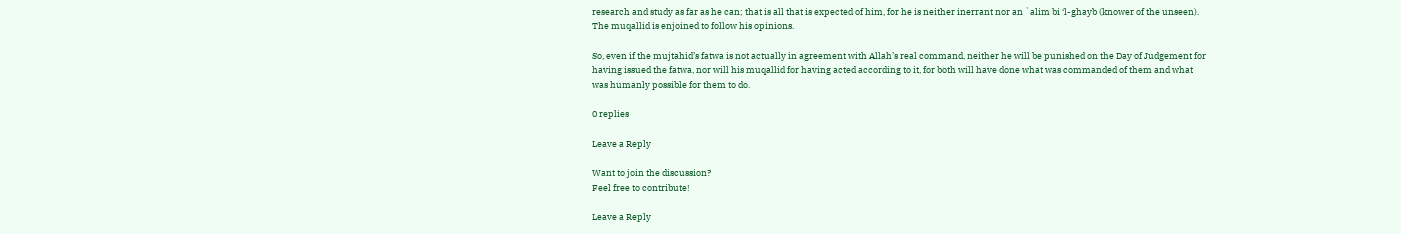research and study as far as he can; that is all that is expected of him, for he is neither inerrant nor an `alim bi ‘l-ghayb (knower of the unseen). The muqallid is enjoined to follow his opinions.

So, even if the mujtahid’s fatwa is not actually in agreement with Allah’s real command, neither he will be punished on the Day of Judgement for having issued the fatwa, nor will his muqallid for having acted according to it, for both will have done what was commanded of them and what was humanly possible for them to do.

0 replies

Leave a Reply

Want to join the discussion?
Feel free to contribute!

Leave a Reply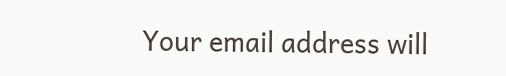Your email address will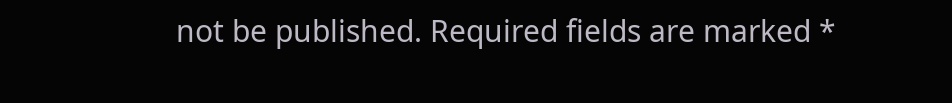not be published. Required fields are marked *